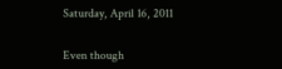Saturday, April 16, 2011


Even though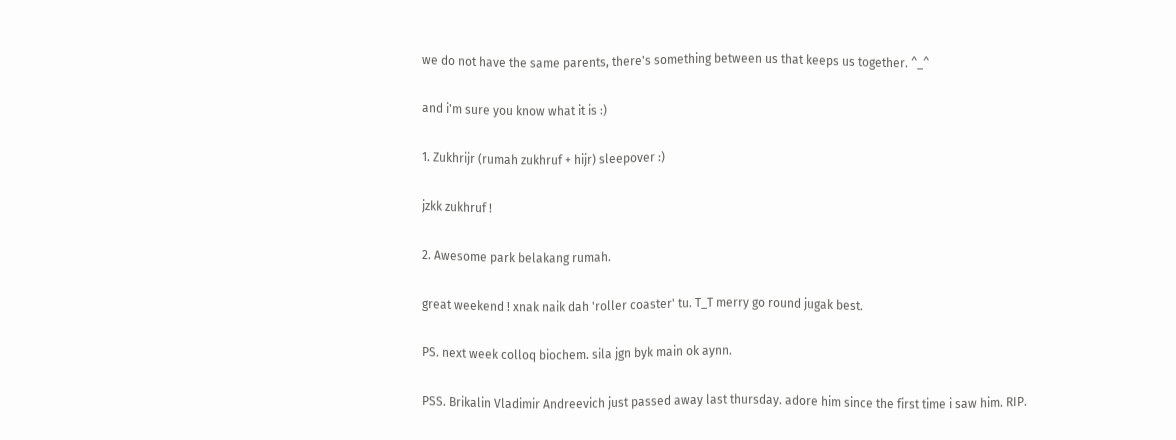we do not have the same parents, there's something between us that keeps us together. ^_^

and i'm sure you know what it is :)

1. Zukhrijr (rumah zukhruf + hijr) sleepover :)

jzkk zukhruf !

2. Awesome park belakang rumah.

great weekend ! xnak naik dah 'roller coaster' tu. T_T merry go round jugak best.

PS. next week colloq biochem. sila jgn byk main ok aynn.

PSS. Brikalin Vladimir Andreevich just passed away last thursday. adore him since the first time i saw him. RIP.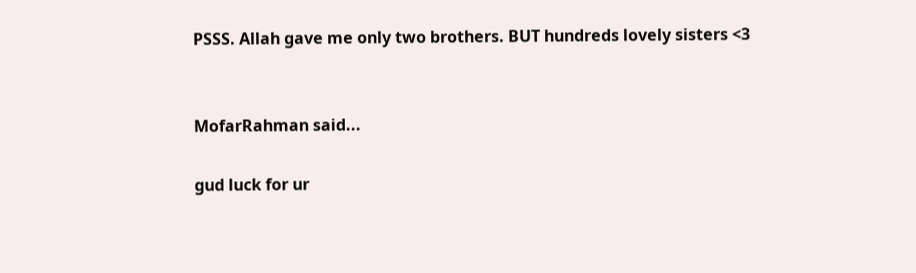PSSS. Allah gave me only two brothers. BUT hundreds lovely sisters <3


MofarRahman said...

gud luck for ur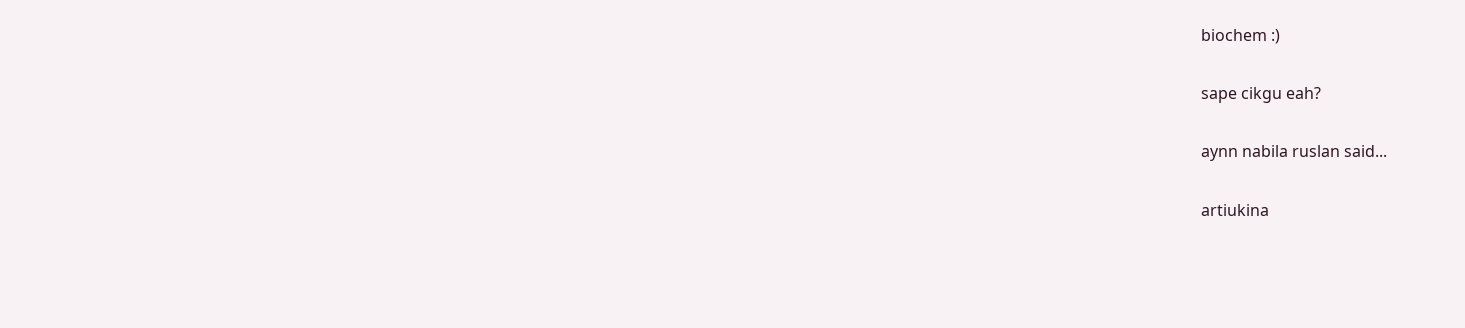biochem :)

sape cikgu eah?

aynn nabila ruslan said...

artiukina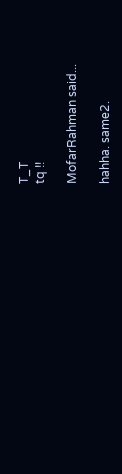T_T
tq !!

MofarRahman said...

hahha. same2.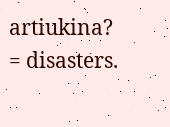artiukina? = disasters.